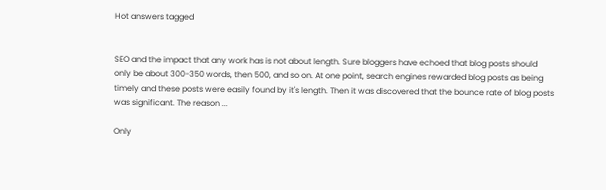Hot answers tagged


SEO and the impact that any work has is not about length. Sure bloggers have echoed that blog posts should only be about 300-350 words, then 500, and so on. At one point, search engines rewarded blog posts as being timely and these posts were easily found by it's length. Then it was discovered that the bounce rate of blog posts was significant. The reason ...

Only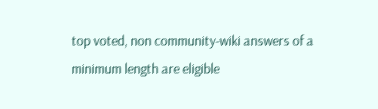top voted, non community-wiki answers of a minimum length are eligible